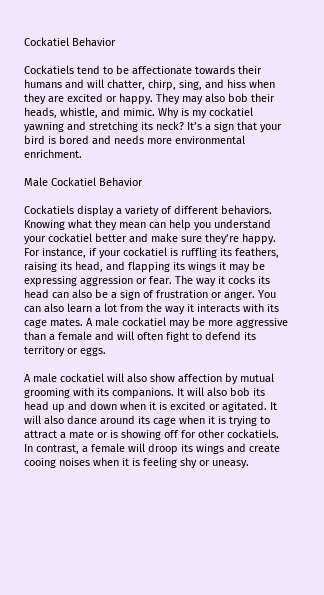Cockatiel Behavior

Cockatiels tend to be affectionate towards their humans and will chatter, chirp, sing, and hiss when they are excited or happy. They may also bob their heads, whistle, and mimic. Why is my cockatiel yawning and stretching its neck? It’s a sign that your bird is bored and needs more environmental enrichment.

Male Cockatiel Behavior

Cockatiels display a variety of different behaviors. Knowing what they mean can help you understand your cockatiel better and make sure they’re happy. For instance, if your cockatiel is ruffling its feathers, raising its head, and flapping its wings it may be expressing aggression or fear. The way it cocks its head can also be a sign of frustration or anger. You can also learn a lot from the way it interacts with its cage mates. A male cockatiel may be more aggressive than a female and will often fight to defend its territory or eggs.

A male cockatiel will also show affection by mutual grooming with its companions. It will also bob its head up and down when it is excited or agitated. It will also dance around its cage when it is trying to attract a mate or is showing off for other cockatiels. In contrast, a female will droop its wings and create cooing noises when it is feeling shy or uneasy.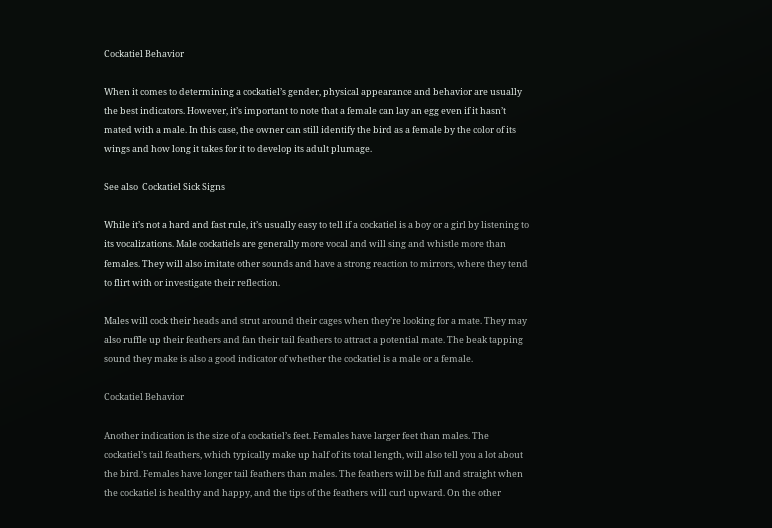Cockatiel Behavior

When it comes to determining a cockatiel’s gender, physical appearance and behavior are usually the best indicators. However, it’s important to note that a female can lay an egg even if it hasn’t mated with a male. In this case, the owner can still identify the bird as a female by the color of its wings and how long it takes for it to develop its adult plumage.

See also  Cockatiel Sick Signs

While it’s not a hard and fast rule, it’s usually easy to tell if a cockatiel is a boy or a girl by listening to its vocalizations. Male cockatiels are generally more vocal and will sing and whistle more than females. They will also imitate other sounds and have a strong reaction to mirrors, where they tend to flirt with or investigate their reflection.

Males will cock their heads and strut around their cages when they’re looking for a mate. They may also ruffle up their feathers and fan their tail feathers to attract a potential mate. The beak tapping sound they make is also a good indicator of whether the cockatiel is a male or a female.

Cockatiel Behavior

Another indication is the size of a cockatiel’s feet. Females have larger feet than males. The cockatiel’s tail feathers, which typically make up half of its total length, will also tell you a lot about the bird. Females have longer tail feathers than males. The feathers will be full and straight when the cockatiel is healthy and happy, and the tips of the feathers will curl upward. On the other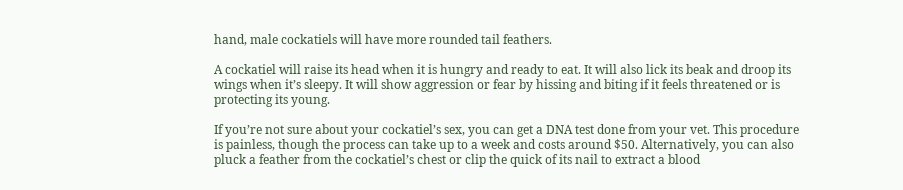hand, male cockatiels will have more rounded tail feathers.

A cockatiel will raise its head when it is hungry and ready to eat. It will also lick its beak and droop its wings when it’s sleepy. It will show aggression or fear by hissing and biting if it feels threatened or is protecting its young.

If you’re not sure about your cockatiel’s sex, you can get a DNA test done from your vet. This procedure is painless, though the process can take up to a week and costs around $50. Alternatively, you can also pluck a feather from the cockatiel’s chest or clip the quick of its nail to extract a blood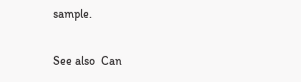sample.

See also  Can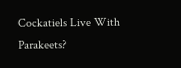Cockatiels Live With Parakeets?